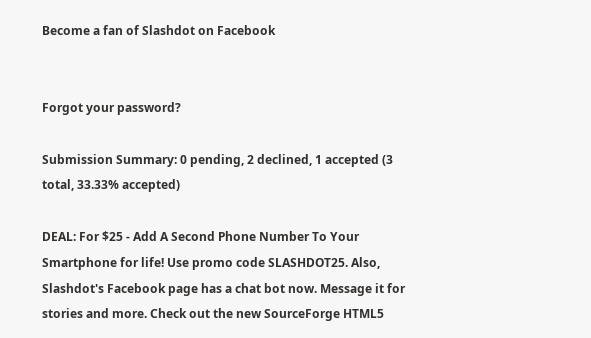Become a fan of Slashdot on Facebook


Forgot your password?

Submission Summary: 0 pending, 2 declined, 1 accepted (3 total, 33.33% accepted)

DEAL: For $25 - Add A Second Phone Number To Your Smartphone for life! Use promo code SLASHDOT25. Also, Slashdot's Facebook page has a chat bot now. Message it for stories and more. Check out the new SourceForge HTML5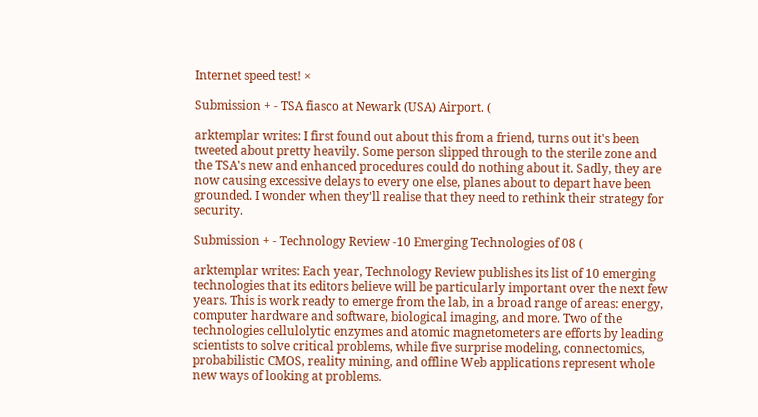Internet speed test! ×

Submission + - TSA fiasco at Newark (USA) Airport. (

arktemplar writes: I first found out about this from a friend, turns out it's been tweeted about pretty heavily. Some person slipped through to the sterile zone and the TSA's new and enhanced procedures could do nothing about it. Sadly, they are now causing excessive delays to every one else, planes about to depart have been grounded. I wonder when they'll realise that they need to rethink their strategy for security.

Submission + - Technology Review -10 Emerging Technologies of 08 (

arktemplar writes: Each year, Technology Review publishes its list of 10 emerging technologies that its editors believe will be particularly important over the next few years. This is work ready to emerge from the lab, in a broad range of areas: energy, computer hardware and software, biological imaging, and more. Two of the technologies cellulolytic enzymes and atomic magnetometers are efforts by leading scientists to solve critical problems, while five surprise modeling, connectomics, probabilistic CMOS, reality mining, and offline Web applications represent whole new ways of looking at problems.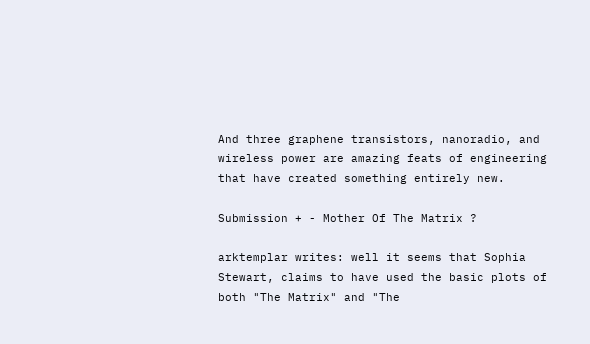And three graphene transistors, nanoradio, and wireless power are amazing feats of engineering that have created something entirely new.

Submission + - Mother Of The Matrix ?

arktemplar writes: well it seems that Sophia Stewart, claims to have used the basic plots of both "The Matrix" and "The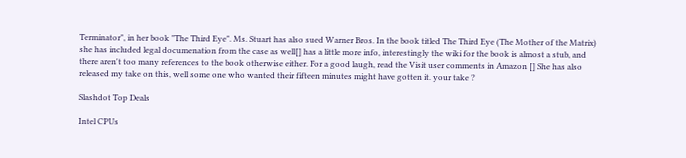Terminator", in her book "The Third Eye". Ms. Stuart has also sued Warner Bros. In the book titled The Third Eye (The Mother of the Matrix) she has included legal documenation from the case as well[] has a little more info, interestingly the wiki for the book is almost a stub, and there aren't too many references to the book otherwise either. For a good laugh, read the Visit user comments in Amazon [] She has also released my take on this, well some one who wanted their fifteen minutes might have gotten it. your take ?

Slashdot Top Deals

Intel CPUs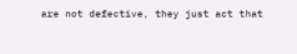are not defective, they just act that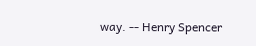way. -- Henry Spencer